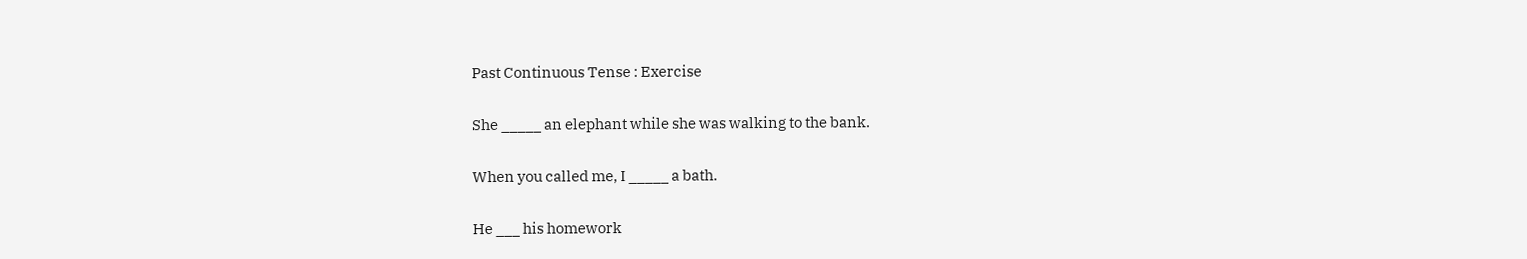Past Continuous Tense : Exercise

She _____ an elephant while she was walking to the bank.

When you called me, I _____ a bath.

He ___ his homework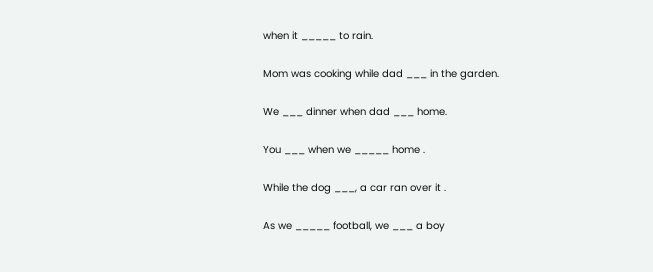when it _____ to rain.

Mom was cooking while dad ___ in the garden.

We ___ dinner when dad ___ home.

You ___ when we _____ home .

While the dog ___, a car ran over it .

As we _____ football, we ___ a boy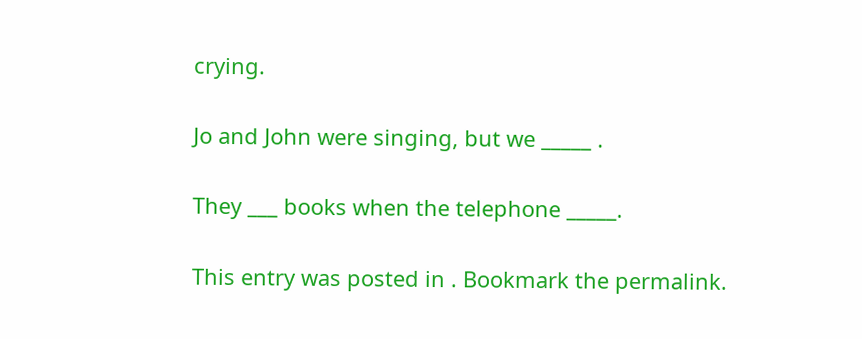crying.

Jo and John were singing, but we _____ .

They ___ books when the telephone _____.

This entry was posted in . Bookmark the permalink.